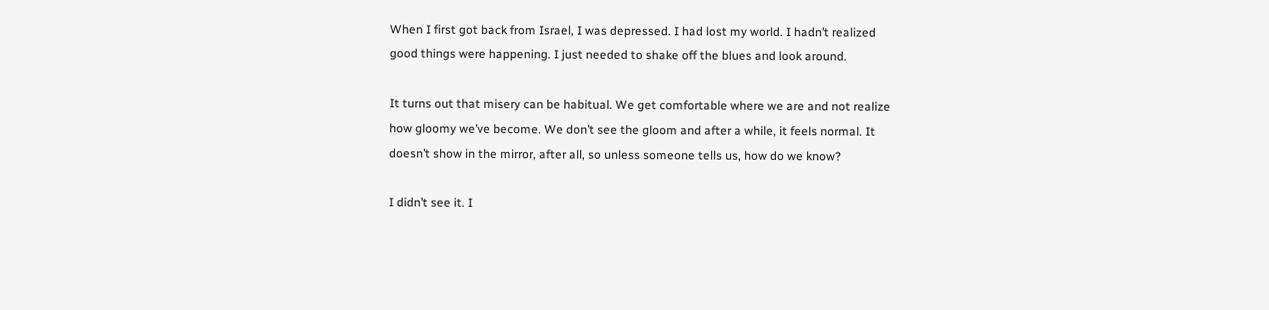When I first got back from Israel, I was depressed. I had lost my world. I hadn’t realized good things were happening. I just needed to shake off the blues and look around.

It turns out that misery can be habitual. We get comfortable where we are and not realize how gloomy we’ve become. We don’t see the gloom and after a while, it feels normal. It doesn’t show in the mirror, after all, so unless someone tells us, how do we know?

I didn’t see it. I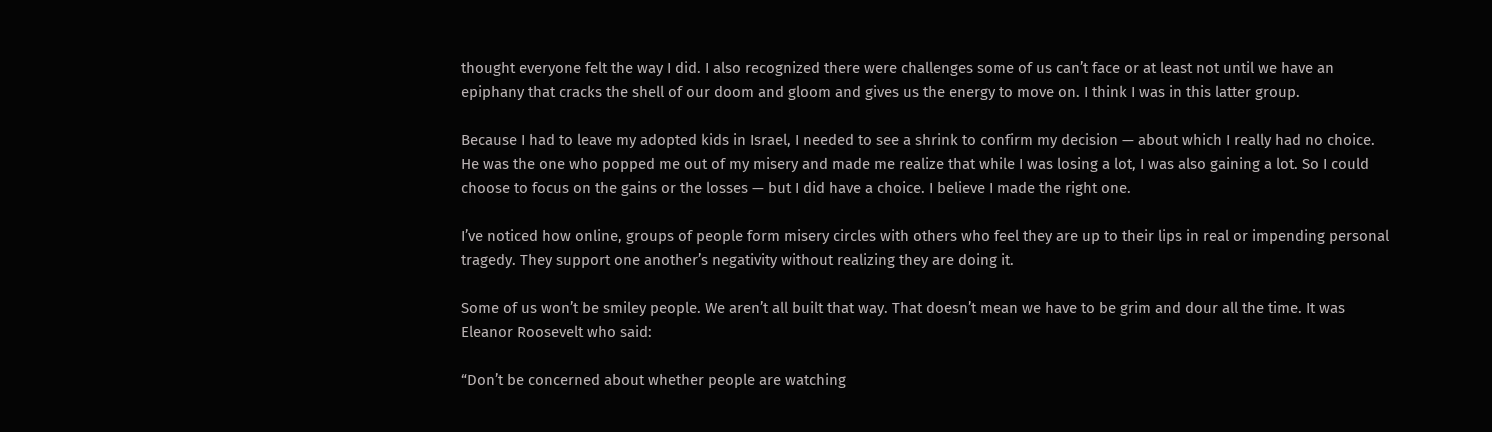thought everyone felt the way I did. I also recognized there were challenges some of us can’t face or at least not until we have an epiphany that cracks the shell of our doom and gloom and gives us the energy to move on. I think I was in this latter group.

Because I had to leave my adopted kids in Israel, I needed to see a shrink to confirm my decision — about which I really had no choice. He was the one who popped me out of my misery and made me realize that while I was losing a lot, I was also gaining a lot. So I could choose to focus on the gains or the losses — but I did have a choice. I believe I made the right one.

I’ve noticed how online, groups of people form misery circles with others who feel they are up to their lips in real or impending personal tragedy. They support one another’s negativity without realizing they are doing it.

Some of us won’t be smiley people. We aren’t all built that way. That doesn’t mean we have to be grim and dour all the time. It was Eleanor Roosevelt who said:

“Don’t be concerned about whether people are watching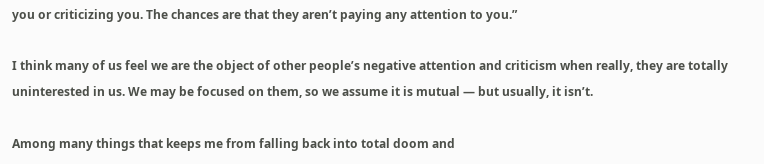you or criticizing you. The chances are that they aren’t paying any attention to you.”

I think many of us feel we are the object of other people’s negative attention and criticism when really, they are totally uninterested in us. We may be focused on them, so we assume it is mutual — but usually, it isn’t.

Among many things that keeps me from falling back into total doom and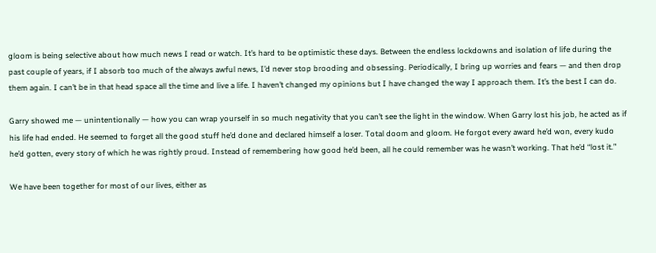gloom is being selective about how much news I read or watch. It’s hard to be optimistic these days. Between the endless lockdowns and isolation of life during the past couple of years, if I absorb too much of the always awful news, I’d never stop brooding and obsessing. Periodically, I bring up worries and fears — and then drop them again. I can’t be in that head space all the time and live a life. I haven’t changed my opinions but I have changed the way I approach them. It’s the best I can do.

Garry showed me — unintentionally — how you can wrap yourself in so much negativity that you can’t see the light in the window. When Garry lost his job, he acted as if his life had ended. He seemed to forget all the good stuff he’d done and declared himself a loser. Total doom and gloom. He forgot every award he’d won, every kudo he’d gotten, every story of which he was rightly proud. Instead of remembering how good he’d been, all he could remember was he wasn’t working. That he’d “lost it.”

We have been together for most of our lives, either as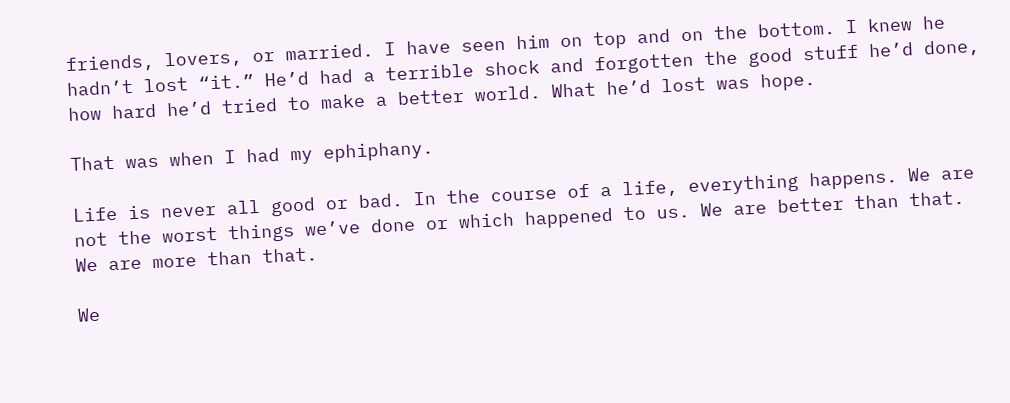friends, lovers, or married. I have seen him on top and on the bottom. I knew he hadn’t lost “it.” He’d had a terrible shock and forgotten the good stuff he’d done, how hard he’d tried to make a better world. What he’d lost was hope.

That was when I had my ephiphany.

Life is never all good or bad. In the course of a life, everything happens. We are not the worst things we’ve done or which happened to us. We are better than that. We are more than that.

We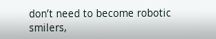don’t need to become robotic smilers,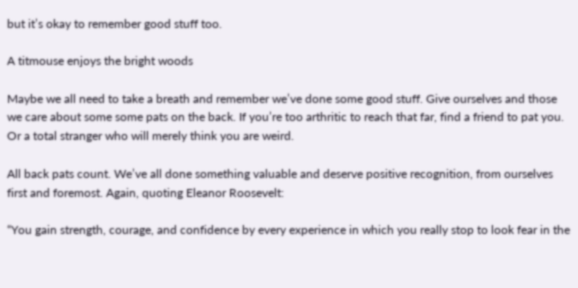but it’s okay to remember good stuff too.

A titmouse enjoys the bright woods

Maybe we all need to take a breath and remember we’ve done some good stuff. Give ourselves and those we care about some some pats on the back. If you’re too arthritic to reach that far, find a friend to pat you. Or a total stranger who will merely think you are weird.

All back pats count. We’ve all done something valuable and deserve positive recognition, from ourselves first and foremost. Again, quoting Eleanor Roosevelt:

“You gain strength, courage, and confidence by every experience in which you really stop to look fear in the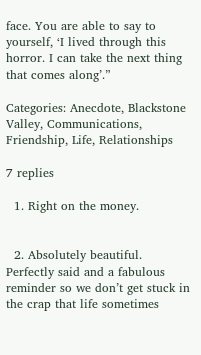face. You are able to say to yourself, ‘I lived through this horror. I can take the next thing that comes along’.”

Categories: Anecdote, Blackstone Valley, Communications, Friendship, Life, Relationships

7 replies

  1. Right on the money.


  2. Absolutely beautiful. Perfectly said and a fabulous reminder so we don’t get stuck in the crap that life sometimes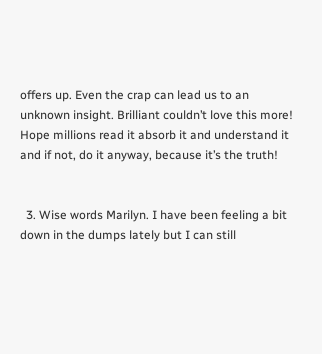offers up. Even the crap can lead us to an unknown insight. Brilliant couldn’t love this more! Hope millions read it absorb it and understand it and if not, do it anyway, because it’s the truth!


  3. Wise words Marilyn. I have been feeling a bit down in the dumps lately but I can still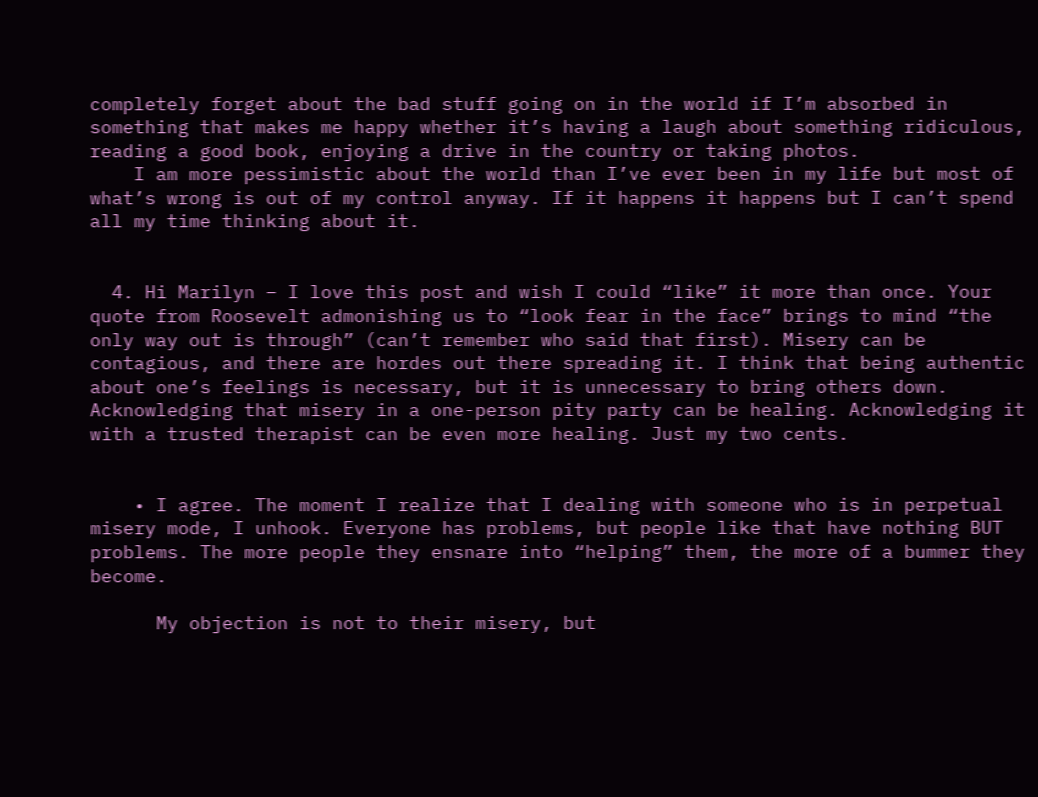completely forget about the bad stuff going on in the world if I’m absorbed in something that makes me happy whether it’s having a laugh about something ridiculous, reading a good book, enjoying a drive in the country or taking photos.
    I am more pessimistic about the world than I’ve ever been in my life but most of what’s wrong is out of my control anyway. If it happens it happens but I can’t spend all my time thinking about it.


  4. Hi Marilyn – I love this post and wish I could “like” it more than once. Your quote from Roosevelt admonishing us to “look fear in the face” brings to mind “the only way out is through” (can’t remember who said that first). Misery can be contagious, and there are hordes out there spreading it. I think that being authentic about one’s feelings is necessary, but it is unnecessary to bring others down. Acknowledging that misery in a one-person pity party can be healing. Acknowledging it with a trusted therapist can be even more healing. Just my two cents.


    • I agree. The moment I realize that I dealing with someone who is in perpetual misery mode, I unhook. Everyone has problems, but people like that have nothing BUT problems. The more people they ensnare into “helping” them, the more of a bummer they become.

      My objection is not to their misery, but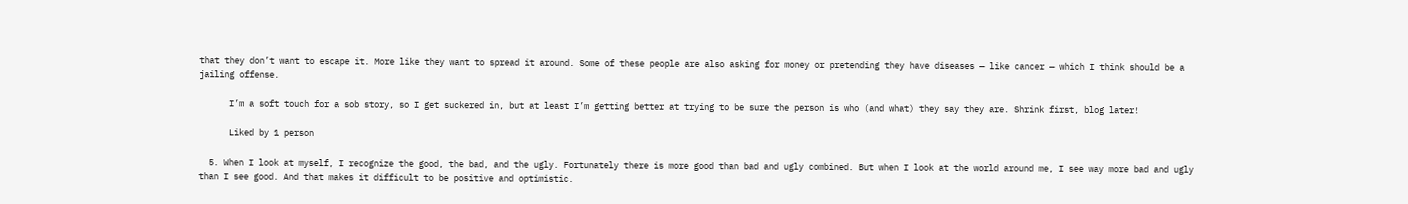that they don’t want to escape it. More like they want to spread it around. Some of these people are also asking for money or pretending they have diseases — like cancer — which I think should be a jailing offense.

      I’m a soft touch for a sob story, so I get suckered in, but at least I’m getting better at trying to be sure the person is who (and what) they say they are. Shrink first, blog later!

      Liked by 1 person

  5. When I look at myself, I recognize the good, the bad, and the ugly. Fortunately there is more good than bad and ugly combined. But when I look at the world around me, I see way more bad and ugly than I see good. And that makes it difficult to be positive and optimistic.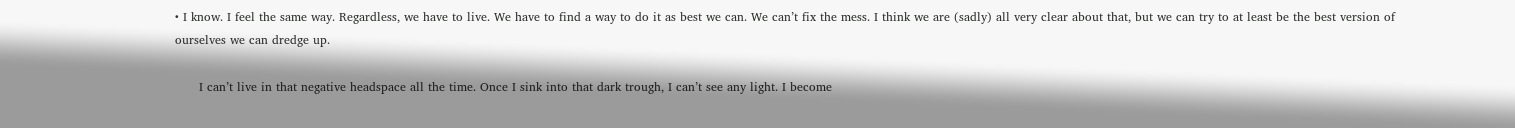• I know. I feel the same way. Regardless, we have to live. We have to find a way to do it as best we can. We can’t fix the mess. I think we are (sadly) all very clear about that, but we can try to at least be the best version of ourselves we can dredge up.

      I can’t live in that negative headspace all the time. Once I sink into that dark trough, I can’t see any light. I become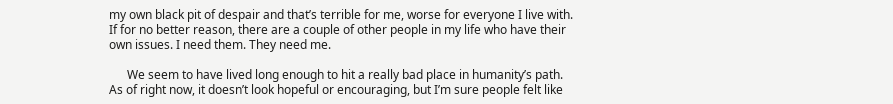my own black pit of despair and that’s terrible for me, worse for everyone I live with. If for no better reason, there are a couple of other people in my life who have their own issues. I need them. They need me.

      We seem to have lived long enough to hit a really bad place in humanity’s path. As of right now, it doesn’t look hopeful or encouraging, but I’m sure people felt like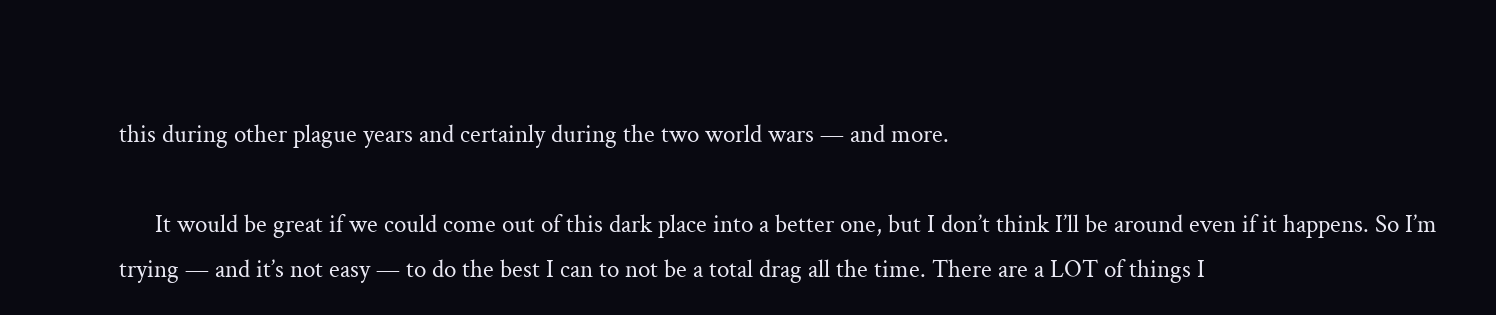this during other plague years and certainly during the two world wars — and more.

      It would be great if we could come out of this dark place into a better one, but I don’t think I’ll be around even if it happens. So I’m trying — and it’s not easy — to do the best I can to not be a total drag all the time. There are a LOT of things I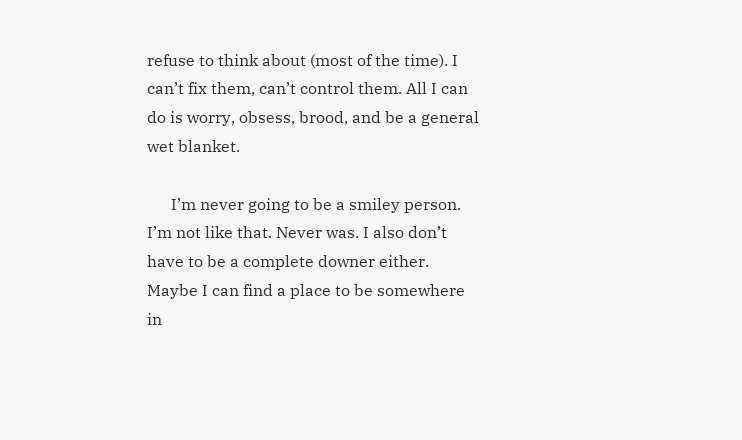refuse to think about (most of the time). I can’t fix them, can’t control them. All I can do is worry, obsess, brood, and be a general wet blanket.

      I’m never going to be a smiley person. I’m not like that. Never was. I also don’t have to be a complete downer either. Maybe I can find a place to be somewhere in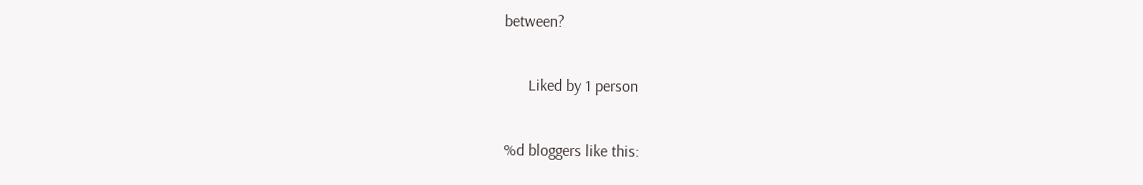between?

      Liked by 1 person

%d bloggers like this: